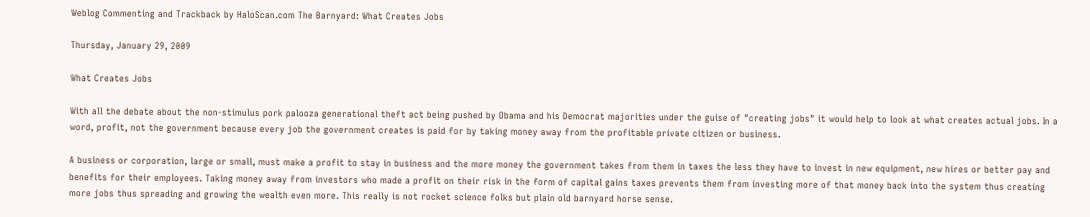Weblog Commenting and Trackback by HaloScan.com The Barnyard: What Creates Jobs

Thursday, January 29, 2009

What Creates Jobs

With all the debate about the non-stimulus pork palooza generational theft act being pushed by Obama and his Democrat majorities under the guise of "creating jobs" it would help to look at what creates actual jobs. In a word, profit, not the government because every job the government creates is paid for by taking money away from the profitable private citizen or business.

A business or corporation, large or small, must make a profit to stay in business and the more money the government takes from them in taxes the less they have to invest in new equipment, new hires or better pay and benefits for their employees. Taking money away from investors who made a profit on their risk in the form of capital gains taxes prevents them from investing more of that money back into the system thus creating more jobs thus spreading and growing the wealth even more. This really is not rocket science folks but plain old barnyard horse sense.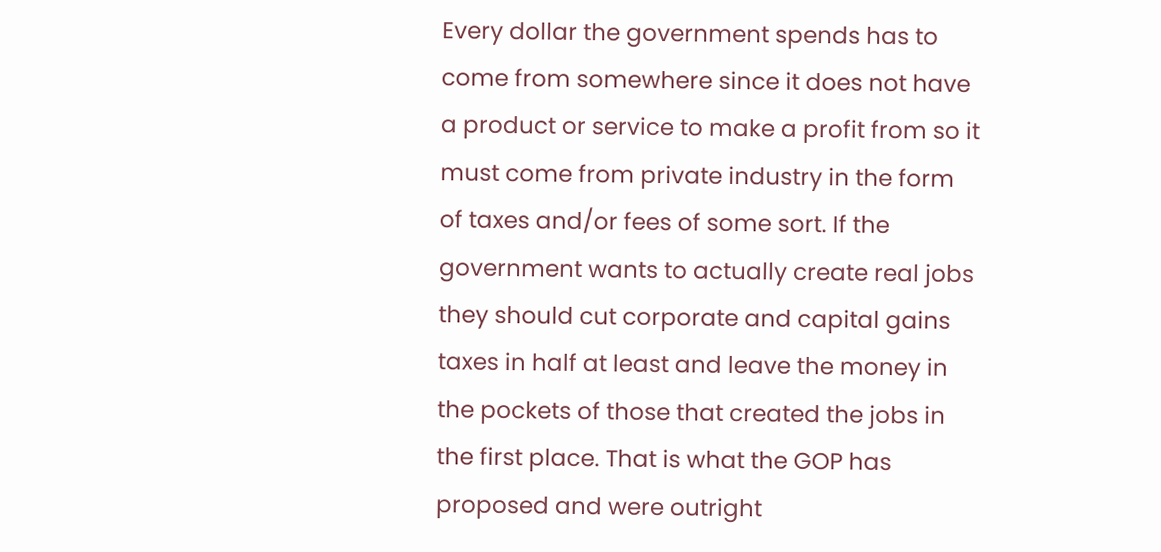Every dollar the government spends has to come from somewhere since it does not have a product or service to make a profit from so it must come from private industry in the form of taxes and/or fees of some sort. If the government wants to actually create real jobs they should cut corporate and capital gains taxes in half at least and leave the money in the pockets of those that created the jobs in the first place. That is what the GOP has proposed and were outright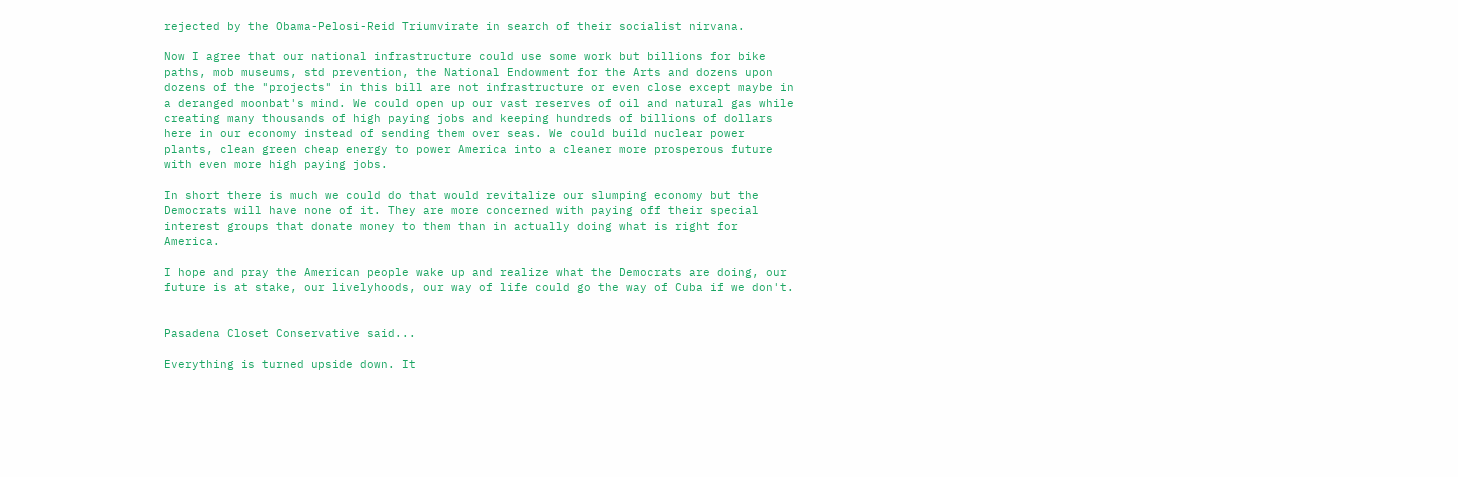rejected by the Obama-Pelosi-Reid Triumvirate in search of their socialist nirvana.

Now I agree that our national infrastructure could use some work but billions for bike paths, mob museums, std prevention, the National Endowment for the Arts and dozens upon dozens of the "projects" in this bill are not infrastructure or even close except maybe in a deranged moonbat's mind. We could open up our vast reserves of oil and natural gas while creating many thousands of high paying jobs and keeping hundreds of billions of dollars here in our economy instead of sending them over seas. We could build nuclear power plants, clean green cheap energy to power America into a cleaner more prosperous future with even more high paying jobs.

In short there is much we could do that would revitalize our slumping economy but the Democrats will have none of it. They are more concerned with paying off their special interest groups that donate money to them than in actually doing what is right for America.

I hope and pray the American people wake up and realize what the Democrats are doing, our future is at stake, our livelyhoods, our way of life could go the way of Cuba if we don't.


Pasadena Closet Conservative said...

Everything is turned upside down. It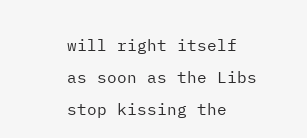will right itself as soon as the Libs stop kissing the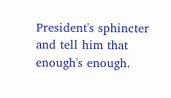President's sphincter and tell him that enough's enough.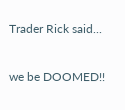Trader Rick said...

we be DOOMED!!